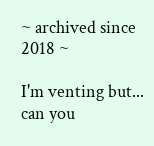~ archived since 2018 ~

I'm venting but... can you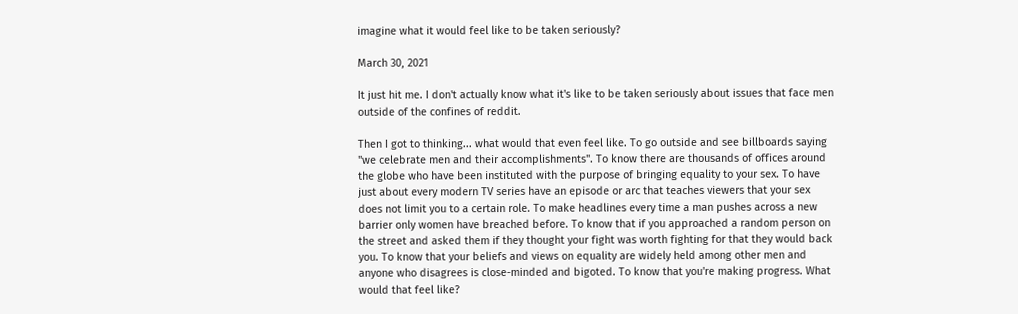imagine what it would feel like to be taken seriously?

March 30, 2021

It just hit me. I don't actually know what it's like to be taken seriously about issues that face men outside of the confines of reddit.

Then I got to thinking... what would that even feel like. To go outside and see billboards saying "we celebrate men and their accomplishments". To know there are thousands of offices around the globe who have been instituted with the purpose of bringing equality to your sex. To have just about every modern TV series have an episode or arc that teaches viewers that your sex does not limit you to a certain role. To make headlines every time a man pushes across a new barrier only women have breached before. To know that if you approached a random person on the street and asked them if they thought your fight was worth fighting for that they would back you. To know that your beliefs and views on equality are widely held among other men and anyone who disagrees is close-minded and bigoted. To know that you're making progress. What would that feel like?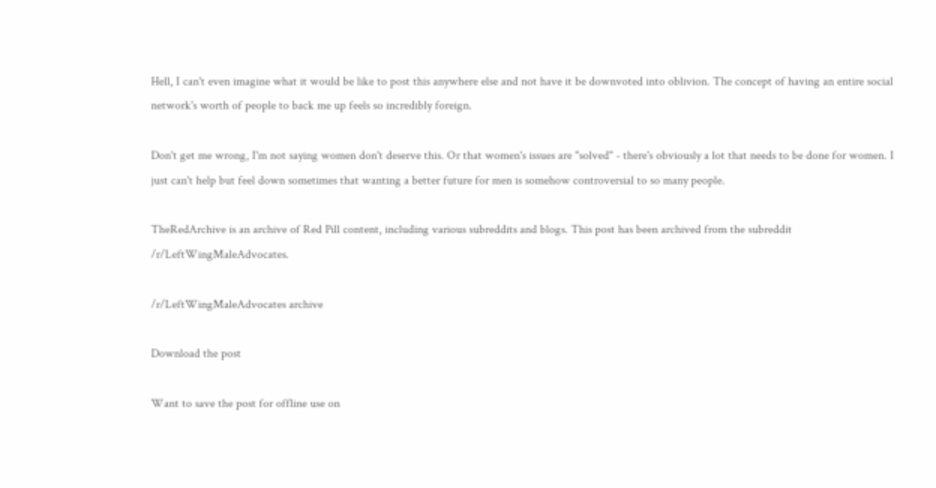Hell, I can't even imagine what it would be like to post this anywhere else and not have it be downvoted into oblivion. The concept of having an entire social network's worth of people to back me up feels so incredibly foreign.

Don't get me wrong, I'm not saying women don't deserve this. Or that women's issues are "solved" - there's obviously a lot that needs to be done for women. I just can't help but feel down sometimes that wanting a better future for men is somehow controversial to so many people.

TheRedArchive is an archive of Red Pill content, including various subreddits and blogs. This post has been archived from the subreddit /r/LeftWingMaleAdvocates.

/r/LeftWingMaleAdvocates archive

Download the post

Want to save the post for offline use on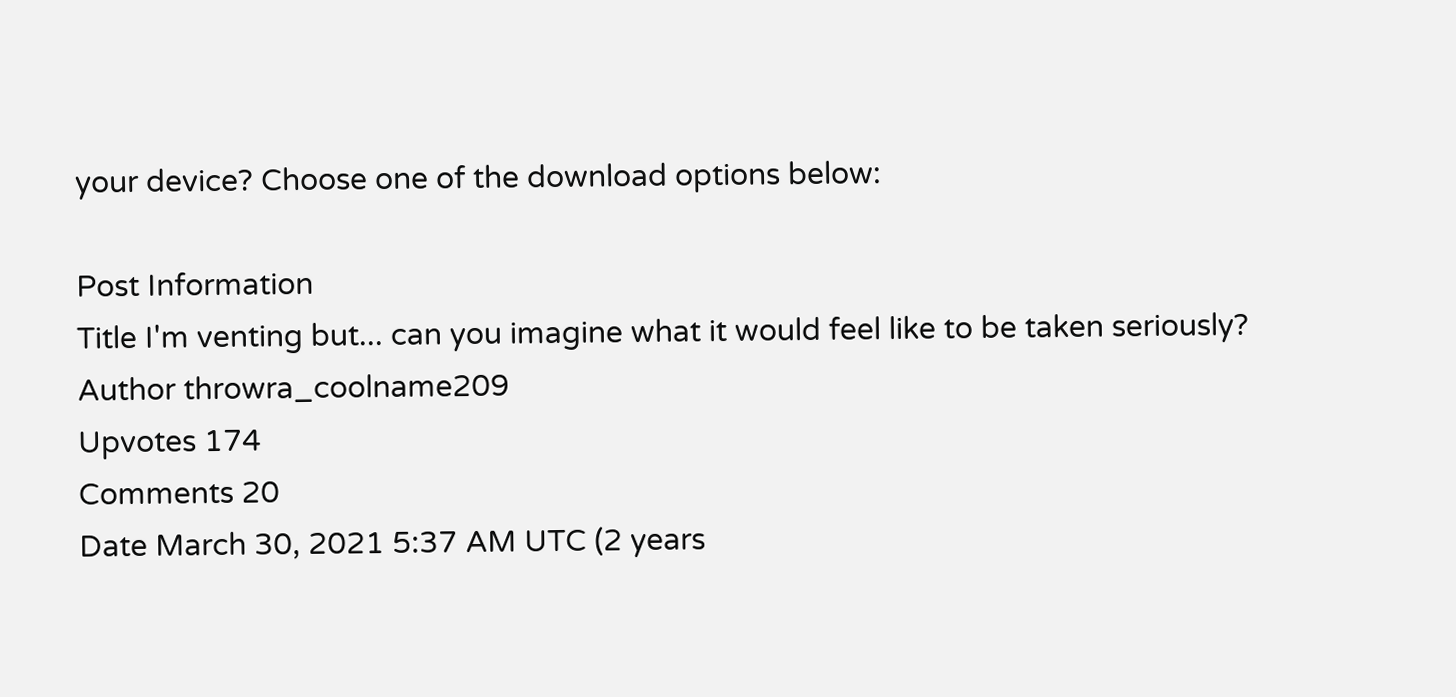your device? Choose one of the download options below:

Post Information
Title I'm venting but... can you imagine what it would feel like to be taken seriously?
Author throwra_coolname209
Upvotes 174
Comments 20
Date March 30, 2021 5:37 AM UTC (2 years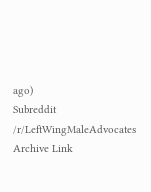ago)
Subreddit /r/LeftWingMaleAdvocates
Archive Link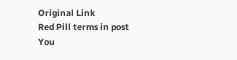Original Link
Red Pill terms in post
You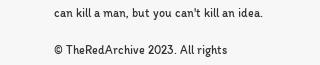can kill a man, but you can't kill an idea.

© TheRedArchive 2023. All rights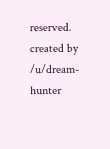reserved.
created by /u/dream-hunter